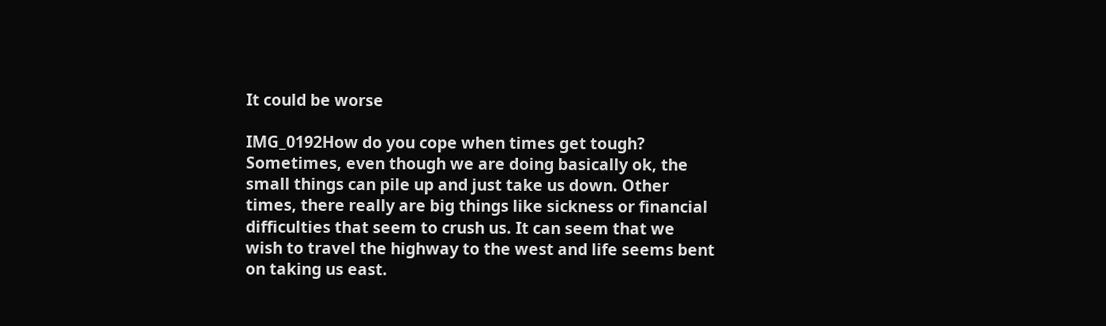It could be worse

IMG_0192How do you cope when times get tough? Sometimes, even though we are doing basically ok, the small things can pile up and just take us down. Other times, there really are big things like sickness or financial difficulties that seem to crush us. It can seem that we wish to travel the highway to the west and life seems bent on taking us east.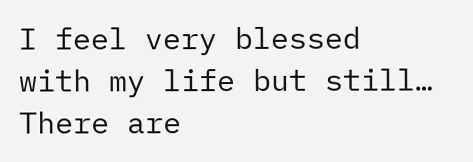I feel very blessed with my life but still… There are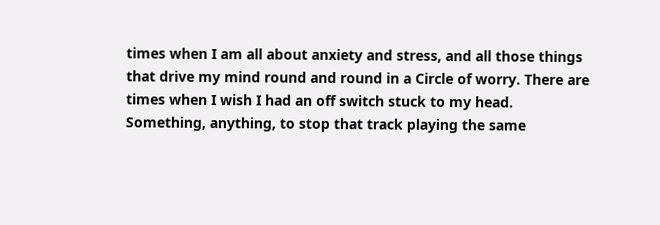times when I am all about anxiety and stress, and all those things that drive my mind round and round in a Circle of worry. There are times when I wish I had an off switch stuck to my head. Something, anything, to stop that track playing the same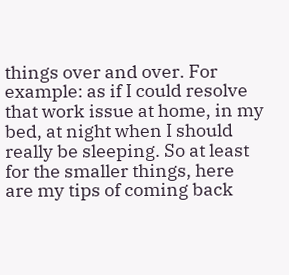things over and over. For example: as if I could resolve that work issue at home, in my bed, at night when I should really be sleeping. So at least for the smaller things, here are my tips of coming back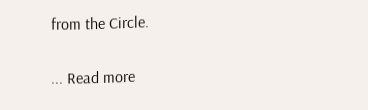from the Circle.

... Read more